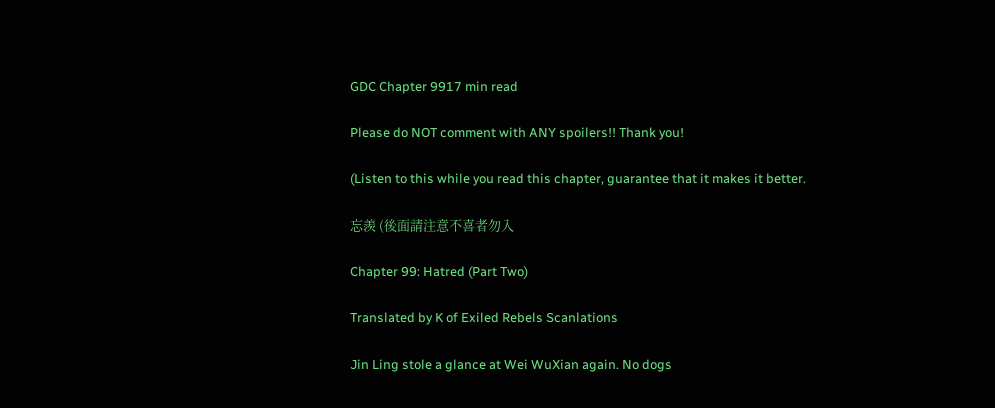GDC Chapter 9917 min read

Please do NOT comment with ANY spoilers!! Thank you!

(Listen to this while you read this chapter, guarantee that it makes it better.

忘羨 (後面請注意不喜者勿入

Chapter 99: Hatred (Part Two)

Translated by K of Exiled Rebels Scanlations

Jin Ling stole a glance at Wei WuXian again. No dogs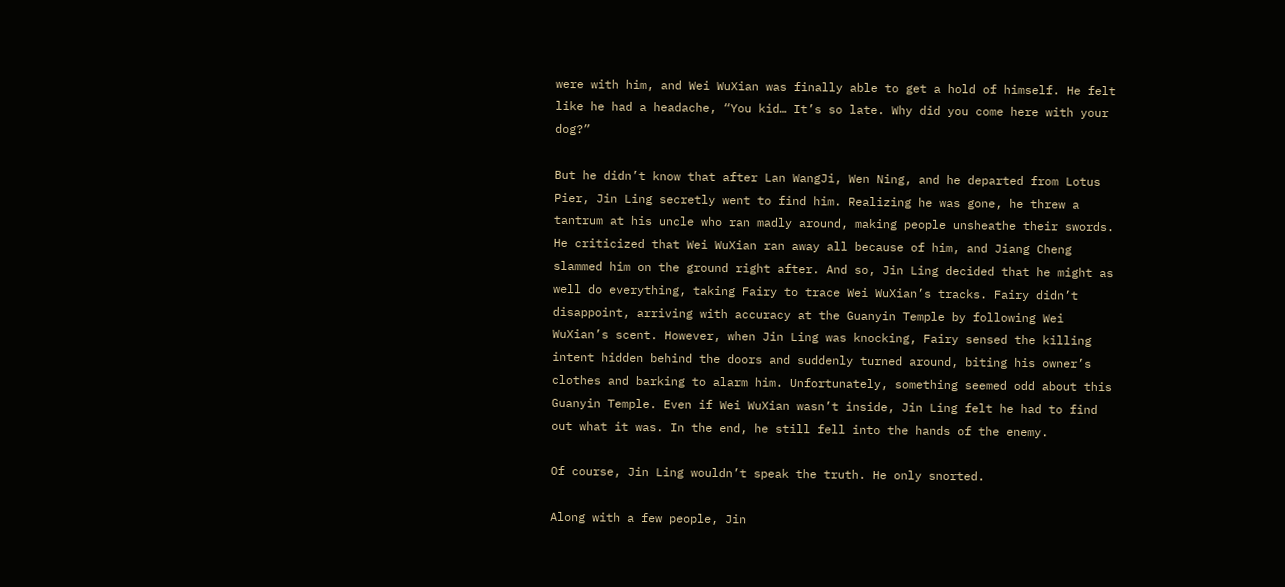were with him, and Wei WuXian was finally able to get a hold of himself. He felt like he had a headache, “You kid… It’s so late. Why did you come here with your dog?”

But he didn’t know that after Lan WangJi, Wen Ning, and he departed from Lotus Pier, Jin Ling secretly went to find him. Realizing he was gone, he threw a tantrum at his uncle who ran madly around, making people unsheathe their swords. He criticized that Wei WuXian ran away all because of him, and Jiang Cheng slammed him on the ground right after. And so, Jin Ling decided that he might as well do everything, taking Fairy to trace Wei WuXian’s tracks. Fairy didn’t disappoint, arriving with accuracy at the Guanyin Temple by following Wei WuXian’s scent. However, when Jin Ling was knocking, Fairy sensed the killing intent hidden behind the doors and suddenly turned around, biting his owner’s clothes and barking to alarm him. Unfortunately, something seemed odd about this Guanyin Temple. Even if Wei WuXian wasn’t inside, Jin Ling felt he had to find out what it was. In the end, he still fell into the hands of the enemy.

Of course, Jin Ling wouldn’t speak the truth. He only snorted.

Along with a few people, Jin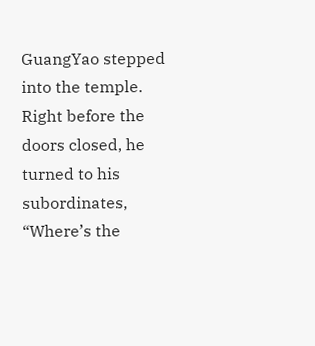GuangYao stepped into the temple. Right before the doors closed, he turned to his subordinates, “Where’s the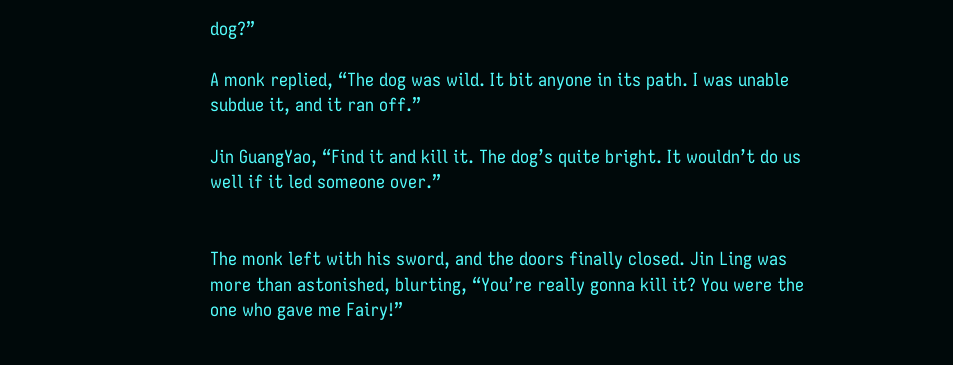dog?”

A monk replied, “The dog was wild. It bit anyone in its path. I was unable subdue it, and it ran off.”

Jin GuangYao, “Find it and kill it. The dog’s quite bright. It wouldn’t do us well if it led someone over.”


The monk left with his sword, and the doors finally closed. Jin Ling was more than astonished, blurting, “You’re really gonna kill it? You were the one who gave me Fairy!”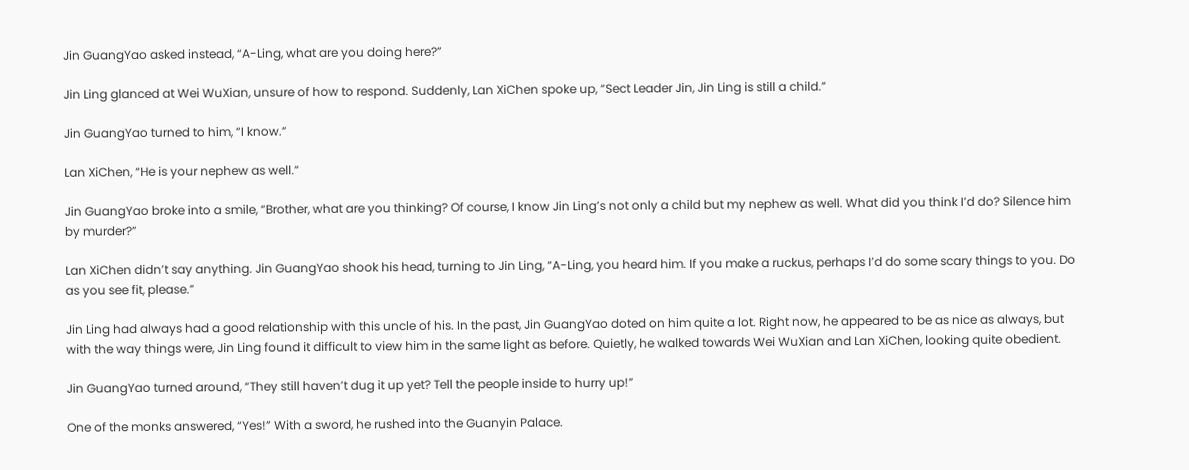Jin GuangYao asked instead, “A-Ling, what are you doing here?”

Jin Ling glanced at Wei WuXian, unsure of how to respond. Suddenly, Lan XiChen spoke up, “Sect Leader Jin, Jin Ling is still a child.”

Jin GuangYao turned to him, “I know.”

Lan XiChen, “He is your nephew as well.”

Jin GuangYao broke into a smile, “Brother, what are you thinking? Of course, I know Jin Ling’s not only a child but my nephew as well. What did you think I’d do? Silence him by murder?”

Lan XiChen didn’t say anything. Jin GuangYao shook his head, turning to Jin Ling, “A-Ling, you heard him. If you make a ruckus, perhaps I’d do some scary things to you. Do as you see fit, please.”

Jin Ling had always had a good relationship with this uncle of his. In the past, Jin GuangYao doted on him quite a lot. Right now, he appeared to be as nice as always, but with the way things were, Jin Ling found it difficult to view him in the same light as before. Quietly, he walked towards Wei WuXian and Lan XiChen, looking quite obedient.

Jin GuangYao turned around, “They still haven’t dug it up yet? Tell the people inside to hurry up!”

One of the monks answered, “Yes!” With a sword, he rushed into the Guanyin Palace.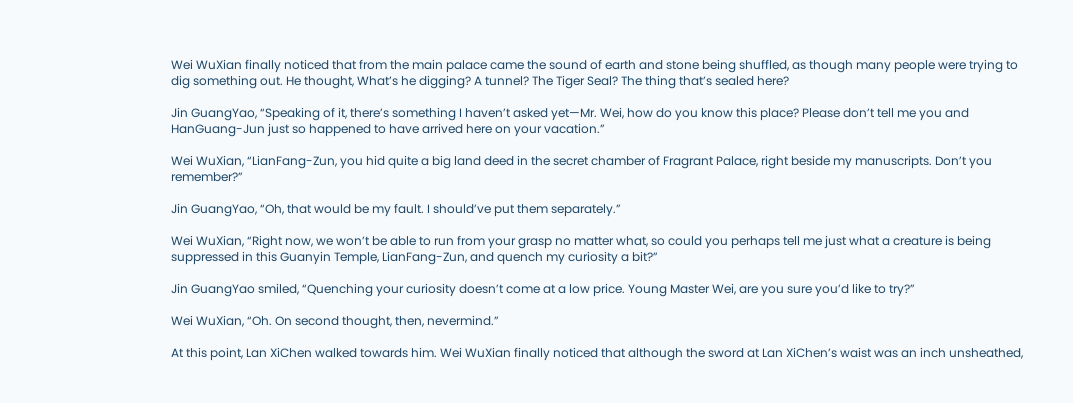Wei WuXian finally noticed that from the main palace came the sound of earth and stone being shuffled, as though many people were trying to dig something out. He thought, What’s he digging? A tunnel? The Tiger Seal? The thing that’s sealed here?

Jin GuangYao, “Speaking of it, there’s something I haven’t asked yet—Mr. Wei, how do you know this place? Please don’t tell me you and HanGuang-Jun just so happened to have arrived here on your vacation.”

Wei WuXian, “LianFang-Zun, you hid quite a big land deed in the secret chamber of Fragrant Palace, right beside my manuscripts. Don’t you remember?”

Jin GuangYao, “Oh, that would be my fault. I should’ve put them separately.”

Wei WuXian, “Right now, we won’t be able to run from your grasp no matter what, so could you perhaps tell me just what a creature is being suppressed in this Guanyin Temple, LianFang-Zun, and quench my curiosity a bit?”

Jin GuangYao smiled, “Quenching your curiosity doesn’t come at a low price. Young Master Wei, are you sure you’d like to try?”

Wei WuXian, “Oh. On second thought, then, nevermind.”

At this point, Lan XiChen walked towards him. Wei WuXian finally noticed that although the sword at Lan XiChen’s waist was an inch unsheathed,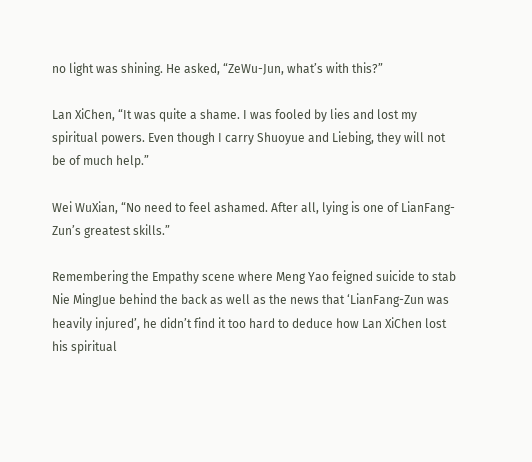no light was shining. He asked, “ZeWu-Jun, what’s with this?”

Lan XiChen, “It was quite a shame. I was fooled by lies and lost my spiritual powers. Even though I carry Shuoyue and Liebing, they will not be of much help.”

Wei WuXian, “No need to feel ashamed. After all, lying is one of LianFang-Zun’s greatest skills.”

Remembering the Empathy scene where Meng Yao feigned suicide to stab Nie MingJue behind the back as well as the news that ‘LianFang-Zun was heavily injured’, he didn’t find it too hard to deduce how Lan XiChen lost his spiritual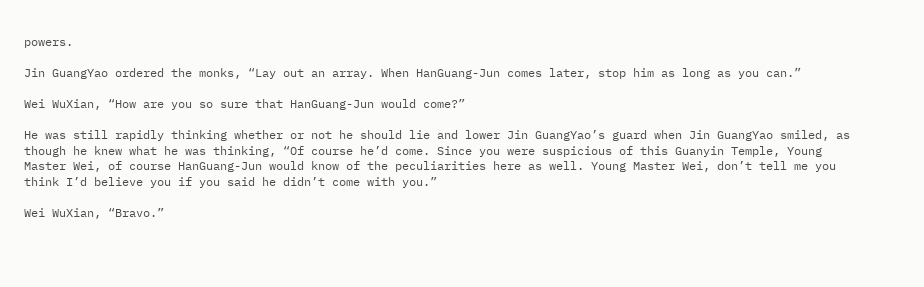powers.

Jin GuangYao ordered the monks, “Lay out an array. When HanGuang-Jun comes later, stop him as long as you can.”

Wei WuXian, “How are you so sure that HanGuang-Jun would come?”

He was still rapidly thinking whether or not he should lie and lower Jin GuangYao’s guard when Jin GuangYao smiled, as though he knew what he was thinking, “Of course he’d come. Since you were suspicious of this Guanyin Temple, Young Master Wei, of course HanGuang-Jun would know of the peculiarities here as well. Young Master Wei, don’t tell me you think I’d believe you if you said he didn’t come with you.”

Wei WuXian, “Bravo.”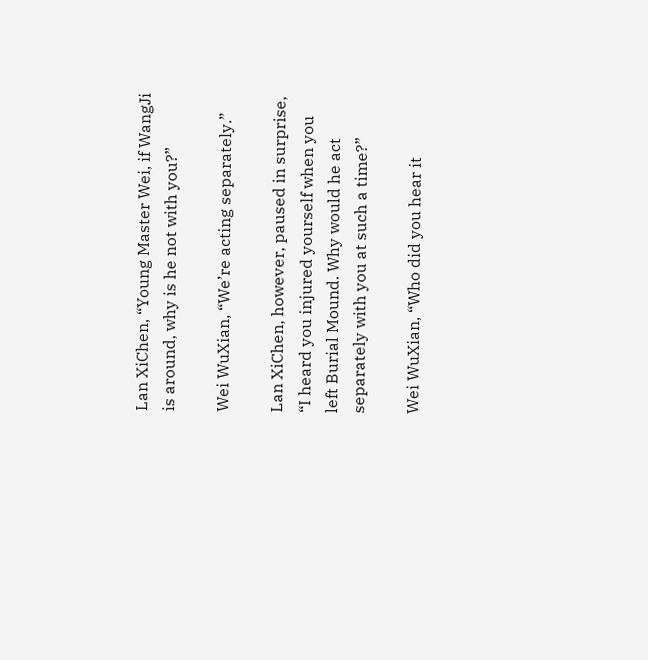Lan XiChen, “Young Master Wei, if WangJi is around, why is he not with you?”

Wei WuXian, “We’re acting separately.”

Lan XiChen, however, paused in surprise, “I heard you injured yourself when you left Burial Mound. Why would he act separately with you at such a time?”

Wei WuXian, “Who did you hear it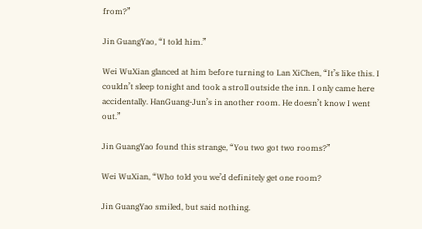from?”

Jin GuangYao, “I told him.”

Wei WuXian glanced at him before turning to Lan XiChen, “It’s like this. I couldn’t sleep tonight and took a stroll outside the inn. I only came here accidentally. HanGuang-Jun’s in another room. He doesn’t know I went out.”

Jin GuangYao found this strange, “You two got two rooms?”

Wei WuXian, “Who told you we’d definitely get one room?

Jin GuangYao smiled, but said nothing.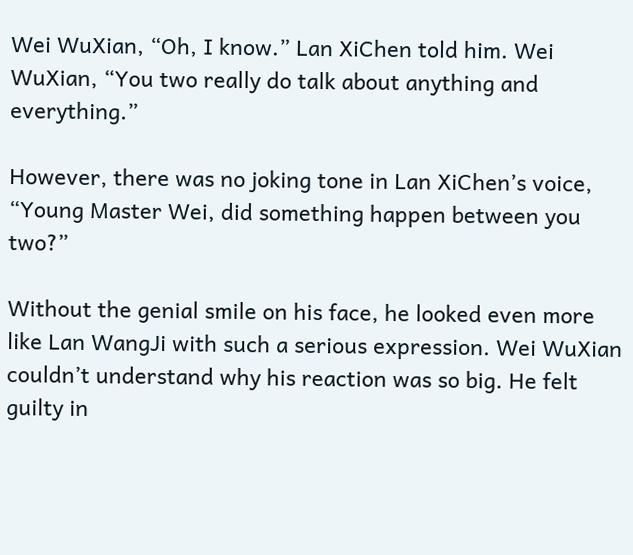Wei WuXian, “Oh, I know.” Lan XiChen told him. Wei WuXian, “You two really do talk about anything and everything.”

However, there was no joking tone in Lan XiChen’s voice, “Young Master Wei, did something happen between you two?”

Without the genial smile on his face, he looked even more like Lan WangJi with such a serious expression. Wei WuXian couldn’t understand why his reaction was so big. He felt guilty in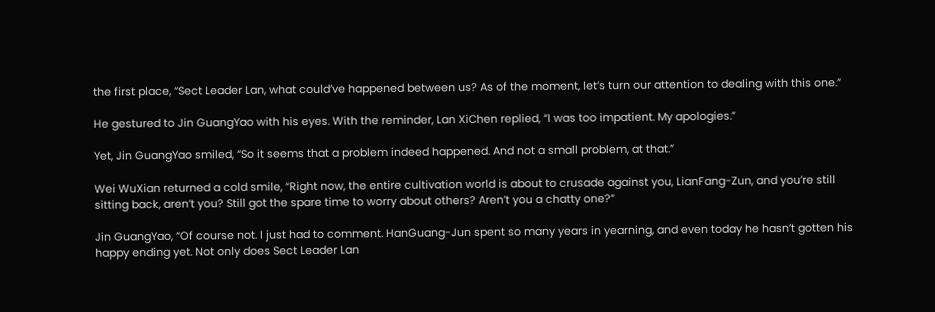the first place, “Sect Leader Lan, what could’ve happened between us? As of the moment, let’s turn our attention to dealing with this one.”

He gestured to Jin GuangYao with his eyes. With the reminder, Lan XiChen replied, “I was too impatient. My apologies.”

Yet, Jin GuangYao smiled, “So it seems that a problem indeed happened. And not a small problem, at that.”

Wei WuXian returned a cold smile, “Right now, the entire cultivation world is about to crusade against you, LianFang-Zun, and you’re still sitting back, aren’t you? Still got the spare time to worry about others? Aren’t you a chatty one?”

Jin GuangYao, “Of course not. I just had to comment. HanGuang-Jun spent so many years in yearning, and even today he hasn’t gotten his happy ending yet. Not only does Sect Leader Lan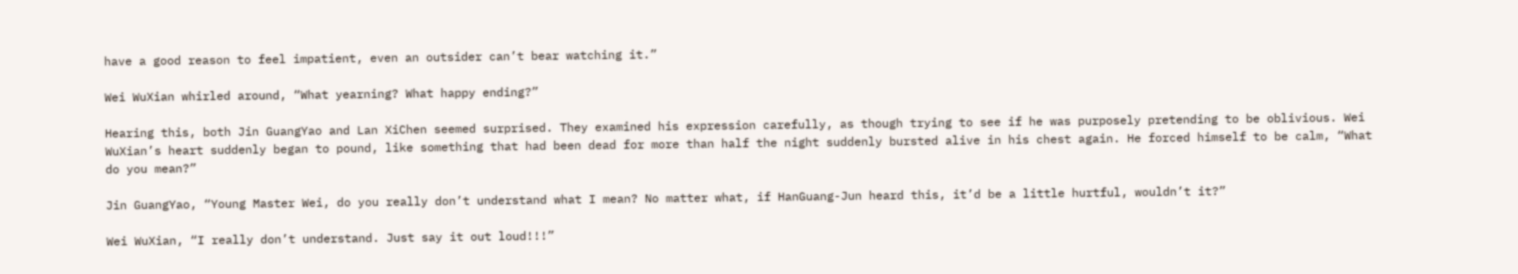have a good reason to feel impatient, even an outsider can’t bear watching it.”

Wei WuXian whirled around, “What yearning? What happy ending?”

Hearing this, both Jin GuangYao and Lan XiChen seemed surprised. They examined his expression carefully, as though trying to see if he was purposely pretending to be oblivious. Wei WuXian’s heart suddenly began to pound, like something that had been dead for more than half the night suddenly bursted alive in his chest again. He forced himself to be calm, “What do you mean?”

Jin GuangYao, “Young Master Wei, do you really don’t understand what I mean? No matter what, if HanGuang-Jun heard this, it’d be a little hurtful, wouldn’t it?”

Wei WuXian, “I really don’t understand. Just say it out loud!!!”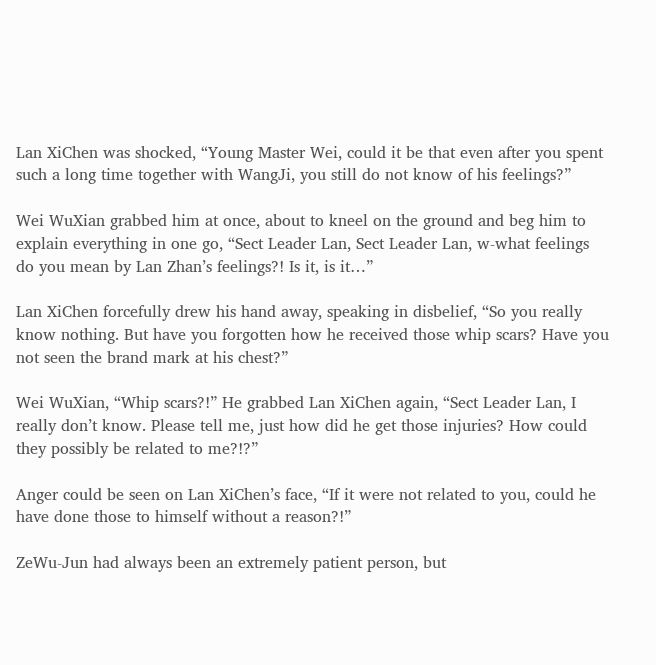Lan XiChen was shocked, “Young Master Wei, could it be that even after you spent such a long time together with WangJi, you still do not know of his feelings?”

Wei WuXian grabbed him at once, about to kneel on the ground and beg him to explain everything in one go, “Sect Leader Lan, Sect Leader Lan, w-what feelings do you mean by Lan Zhan’s feelings?! Is it, is it…”

Lan XiChen forcefully drew his hand away, speaking in disbelief, “So you really know nothing. But have you forgotten how he received those whip scars? Have you not seen the brand mark at his chest?”

Wei WuXian, “Whip scars?!” He grabbed Lan XiChen again, “Sect Leader Lan, I really don’t know. Please tell me, just how did he get those injuries? How could they possibly be related to me?!?”

Anger could be seen on Lan XiChen’s face, “If it were not related to you, could he have done those to himself without a reason?!”

ZeWu-Jun had always been an extremely patient person, but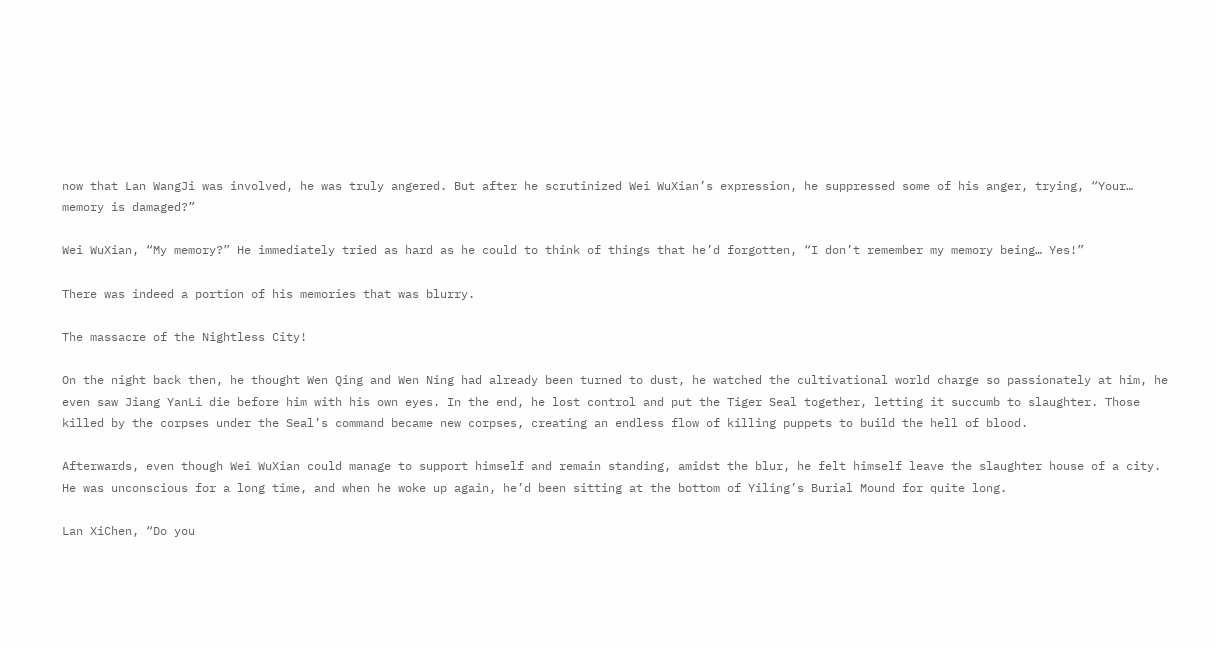now that Lan WangJi was involved, he was truly angered. But after he scrutinized Wei WuXian’s expression, he suppressed some of his anger, trying, “Your… memory is damaged?”

Wei WuXian, “My memory?” He immediately tried as hard as he could to think of things that he’d forgotten, “I don’t remember my memory being… Yes!”

There was indeed a portion of his memories that was blurry.

The massacre of the Nightless City!

On the night back then, he thought Wen Qing and Wen Ning had already been turned to dust, he watched the cultivational world charge so passionately at him, he even saw Jiang YanLi die before him with his own eyes. In the end, he lost control and put the Tiger Seal together, letting it succumb to slaughter. Those killed by the corpses under the Seal’s command became new corpses, creating an endless flow of killing puppets to build the hell of blood.

Afterwards, even though Wei WuXian could manage to support himself and remain standing, amidst the blur, he felt himself leave the slaughter house of a city. He was unconscious for a long time, and when he woke up again, he’d been sitting at the bottom of Yiling’s Burial Mound for quite long.

Lan XiChen, “Do you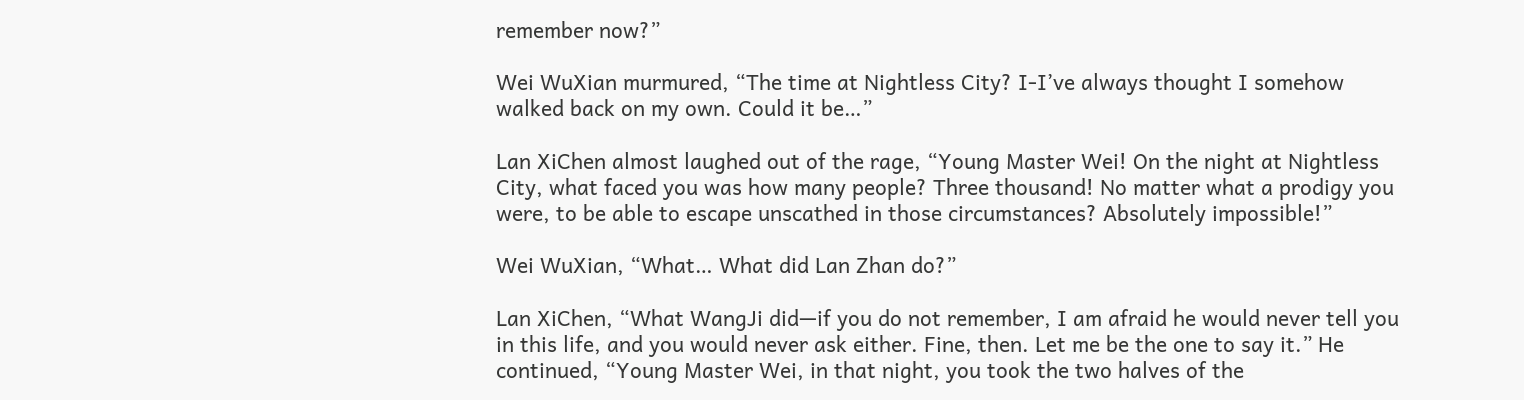remember now?”

Wei WuXian murmured, “The time at Nightless City? I-I’ve always thought I somehow walked back on my own. Could it be…”

Lan XiChen almost laughed out of the rage, “Young Master Wei! On the night at Nightless City, what faced you was how many people? Three thousand! No matter what a prodigy you were, to be able to escape unscathed in those circumstances? Absolutely impossible!”

Wei WuXian, “What… What did Lan Zhan do?”

Lan XiChen, “What WangJi did—if you do not remember, I am afraid he would never tell you in this life, and you would never ask either. Fine, then. Let me be the one to say it.” He continued, “Young Master Wei, in that night, you took the two halves of the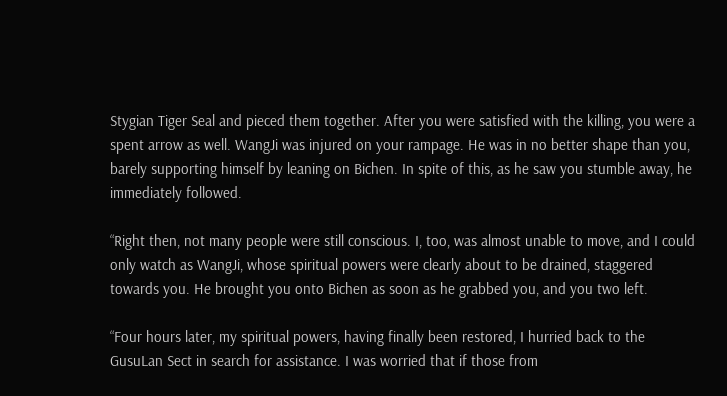Stygian Tiger Seal and pieced them together. After you were satisfied with the killing, you were a spent arrow as well. WangJi was injured on your rampage. He was in no better shape than you, barely supporting himself by leaning on Bichen. In spite of this, as he saw you stumble away, he immediately followed.

“Right then, not many people were still conscious. I, too, was almost unable to move, and I could only watch as WangJi, whose spiritual powers were clearly about to be drained, staggered towards you. He brought you onto Bichen as soon as he grabbed you, and you two left.

“Four hours later, my spiritual powers, having finally been restored, I hurried back to the GusuLan Sect in search for assistance. I was worried that if those from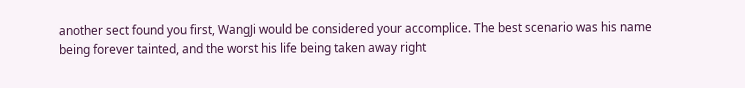another sect found you first, WangJi would be considered your accomplice. The best scenario was his name being forever tainted, and the worst his life being taken away right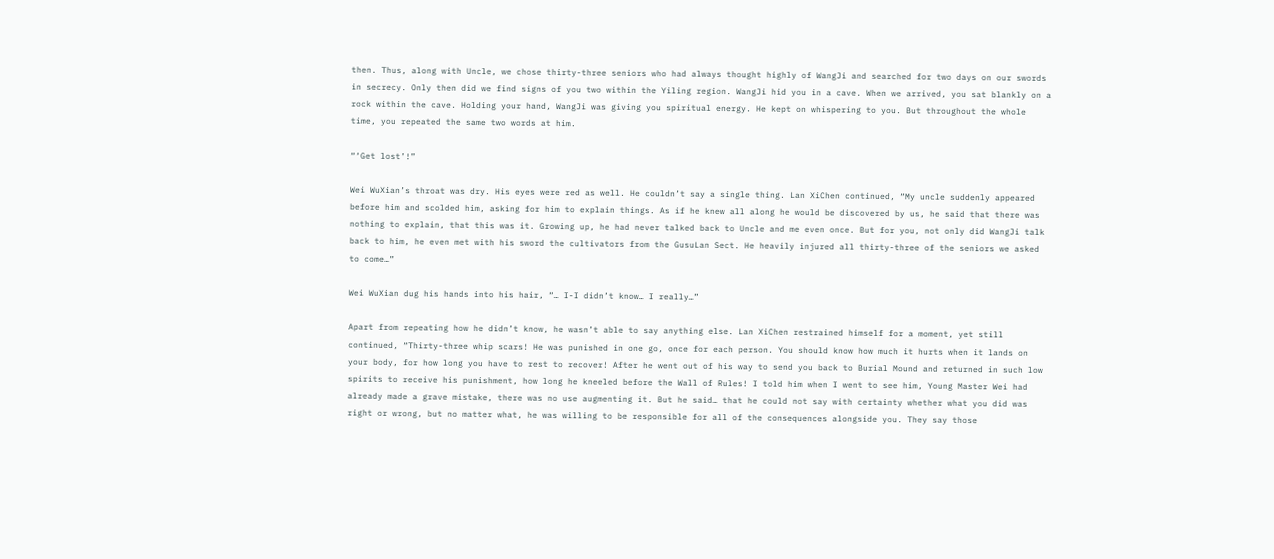then. Thus, along with Uncle, we chose thirty-three seniors who had always thought highly of WangJi and searched for two days on our swords in secrecy. Only then did we find signs of you two within the Yiling region. WangJi hid you in a cave. When we arrived, you sat blankly on a rock within the cave. Holding your hand, WangJi was giving you spiritual energy. He kept on whispering to you. But throughout the whole time, you repeated the same two words at him.

“‘Get lost’!”

Wei WuXian’s throat was dry. His eyes were red as well. He couldn’t say a single thing. Lan XiChen continued, “My uncle suddenly appeared before him and scolded him, asking for him to explain things. As if he knew all along he would be discovered by us, he said that there was nothing to explain, that this was it. Growing up, he had never talked back to Uncle and me even once. But for you, not only did WangJi talk back to him, he even met with his sword the cultivators from the GusuLan Sect. He heavily injured all thirty-three of the seniors we asked to come…”

Wei WuXian dug his hands into his hair, “… I-I didn’t know… I really…”

Apart from repeating how he didn’t know, he wasn’t able to say anything else. Lan XiChen restrained himself for a moment, yet still continued, “Thirty-three whip scars! He was punished in one go, once for each person. You should know how much it hurts when it lands on your body, for how long you have to rest to recover! After he went out of his way to send you back to Burial Mound and returned in such low spirits to receive his punishment, how long he kneeled before the Wall of Rules! I told him when I went to see him, Young Master Wei had already made a grave mistake, there was no use augmenting it. But he said… that he could not say with certainty whether what you did was right or wrong, but no matter what, he was willing to be responsible for all of the consequences alongside you. They say those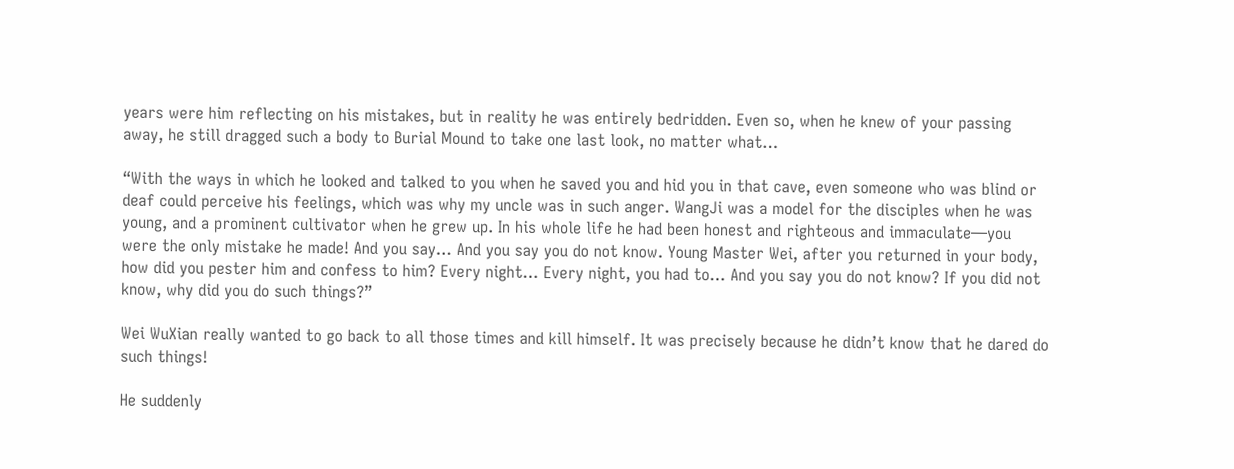years were him reflecting on his mistakes, but in reality he was entirely bedridden. Even so, when he knew of your passing away, he still dragged such a body to Burial Mound to take one last look, no matter what…

“With the ways in which he looked and talked to you when he saved you and hid you in that cave, even someone who was blind or deaf could perceive his feelings, which was why my uncle was in such anger. WangJi was a model for the disciples when he was young, and a prominent cultivator when he grew up. In his whole life he had been honest and righteous and immaculate—you were the only mistake he made! And you say… And you say you do not know. Young Master Wei, after you returned in your body, how did you pester him and confess to him? Every night… Every night, you had to… And you say you do not know? If you did not know, why did you do such things?”

Wei WuXian really wanted to go back to all those times and kill himself. It was precisely because he didn’t know that he dared do such things!

He suddenly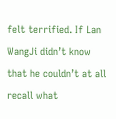felt terrified. If Lan WangJi didn’t know that he couldn’t at all recall what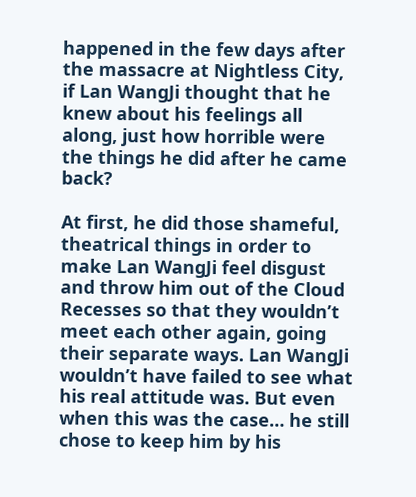happened in the few days after the massacre at Nightless City, if Lan WangJi thought that he knew about his feelings all along, just how horrible were the things he did after he came back?

At first, he did those shameful, theatrical things in order to make Lan WangJi feel disgust and throw him out of the Cloud Recesses so that they wouldn’t meet each other again, going their separate ways. Lan WangJi wouldn’t have failed to see what his real attitude was. But even when this was the case… he still chose to keep him by his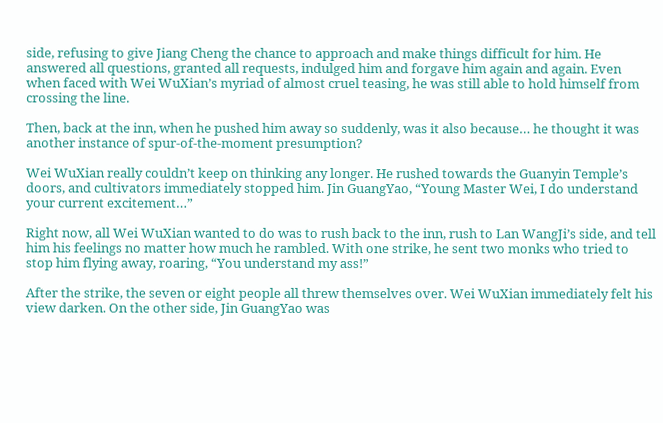side, refusing to give Jiang Cheng the chance to approach and make things difficult for him. He answered all questions, granted all requests, indulged him and forgave him again and again. Even when faced with Wei WuXian’s myriad of almost cruel teasing, he was still able to hold himself from crossing the line.

Then, back at the inn, when he pushed him away so suddenly, was it also because… he thought it was another instance of spur-of-the-moment presumption?

Wei WuXian really couldn’t keep on thinking any longer. He rushed towards the Guanyin Temple’s doors, and cultivators immediately stopped him. Jin GuangYao, “Young Master Wei, I do understand your current excitement…”

Right now, all Wei WuXian wanted to do was to rush back to the inn, rush to Lan WangJi’s side, and tell him his feelings no matter how much he rambled. With one strike, he sent two monks who tried to stop him flying away, roaring, “You understand my ass!”

After the strike, the seven or eight people all threw themselves over. Wei WuXian immediately felt his view darken. On the other side, Jin GuangYao was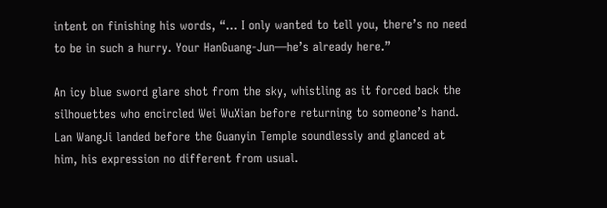intent on finishing his words, “… I only wanted to tell you, there’s no need to be in such a hurry. Your HanGuang-Jun—he’s already here.”

An icy blue sword glare shot from the sky, whistling as it forced back the silhouettes who encircled Wei WuXian before returning to someone’s hand. Lan WangJi landed before the Guanyin Temple soundlessly and glanced at him, his expression no different from usual.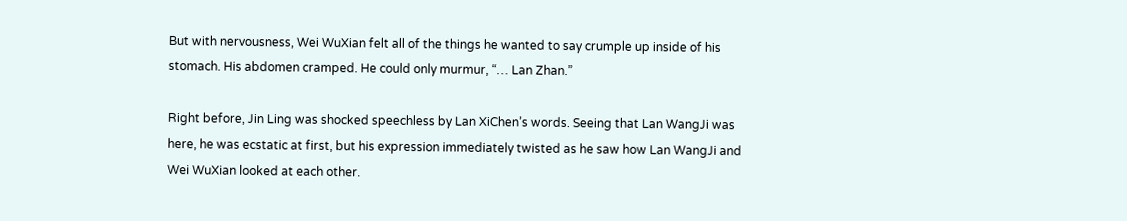But with nervousness, Wei WuXian felt all of the things he wanted to say crumple up inside of his stomach. His abdomen cramped. He could only murmur, “… Lan Zhan.”

Right before, Jin Ling was shocked speechless by Lan XiChen’s words. Seeing that Lan WangJi was here, he was ecstatic at first, but his expression immediately twisted as he saw how Lan WangJi and Wei WuXian looked at each other.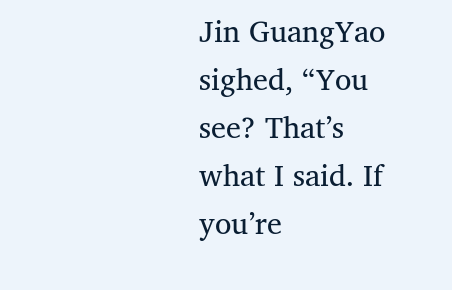Jin GuangYao sighed, “You see? That’s what I said. If you’re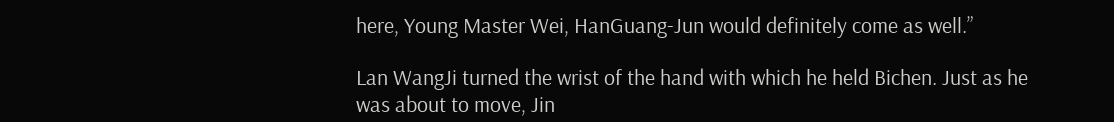here, Young Master Wei, HanGuang-Jun would definitely come as well.”

Lan WangJi turned the wrist of the hand with which he held Bichen. Just as he was about to move, Jin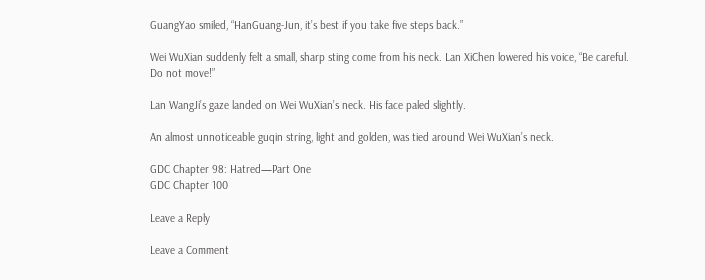GuangYao smiled, “HanGuang-Jun, it’s best if you take five steps back.”

Wei WuXian suddenly felt a small, sharp sting come from his neck. Lan XiChen lowered his voice, “Be careful. Do not move!”

Lan WangJi’s gaze landed on Wei WuXian’s neck. His face paled slightly.

An almost unnoticeable guqin string, light and golden, was tied around Wei WuXian’s neck.

GDC Chapter 98: Hatred—Part One
GDC Chapter 100

Leave a Reply

Leave a Comment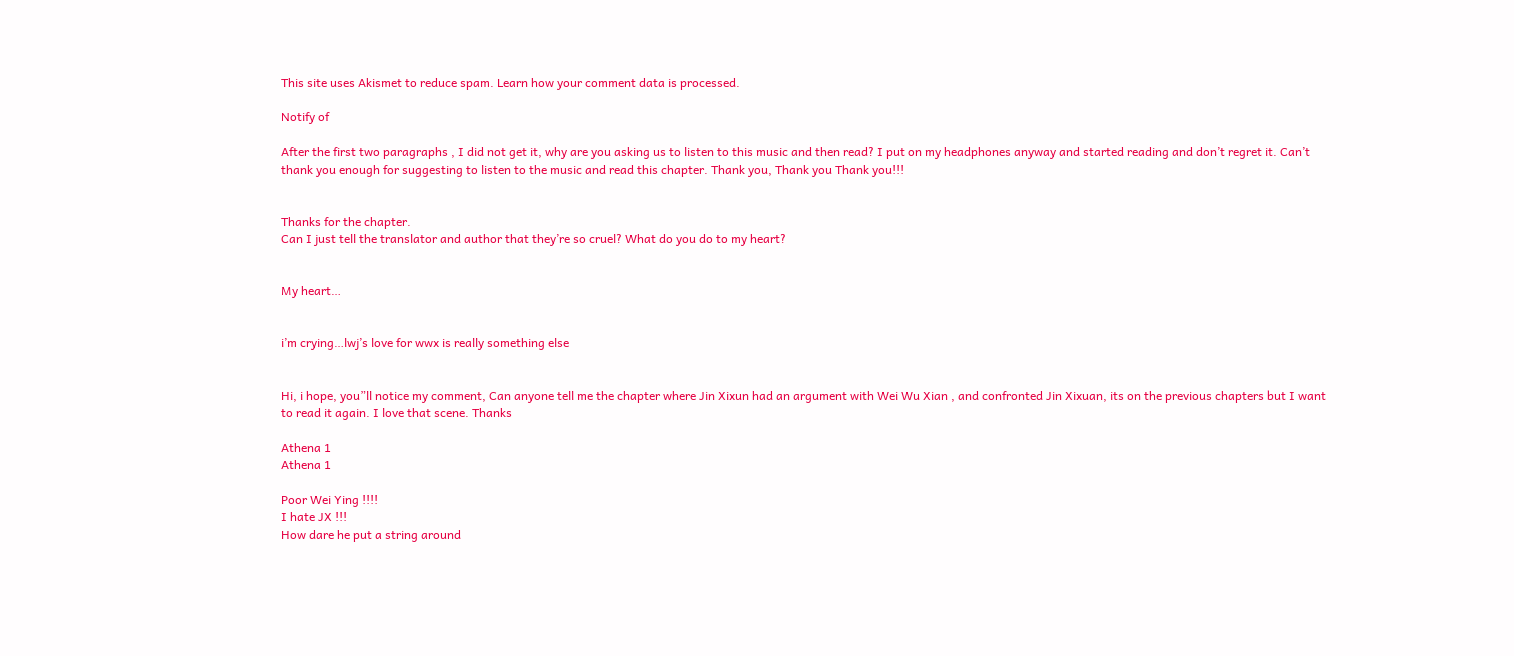This site uses Akismet to reduce spam. Learn how your comment data is processed.

Notify of

After the first two paragraphs , I did not get it, why are you asking us to listen to this music and then read? I put on my headphones anyway and started reading and don’t regret it. Can’t thank you enough for suggesting to listen to the music and read this chapter. Thank you, Thank you Thank you!!!


Thanks for the chapter.
Can I just tell the translator and author that they’re so cruel? What do you do to my heart?


My heart…


i’m crying…lwj’s love for wwx is really something else


Hi, i hope, you”ll notice my comment, Can anyone tell me the chapter where Jin Xixun had an argument with Wei Wu Xian , and confronted Jin Xixuan, its on the previous chapters but I want to read it again. I love that scene. Thanks

Athena 1
Athena 1

Poor Wei Ying !!!!
I hate JX !!!
How dare he put a string around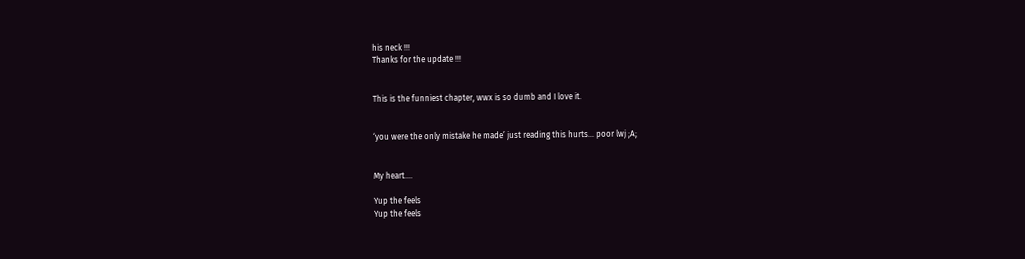his neck !!!
Thanks for the update !!!


This is the funniest chapter, wwx is so dumb and I love it.


‘you were the only mistake he made’ just reading this hurts… poor lwj ;A;


My heart….

Yup the feels
Yup the feels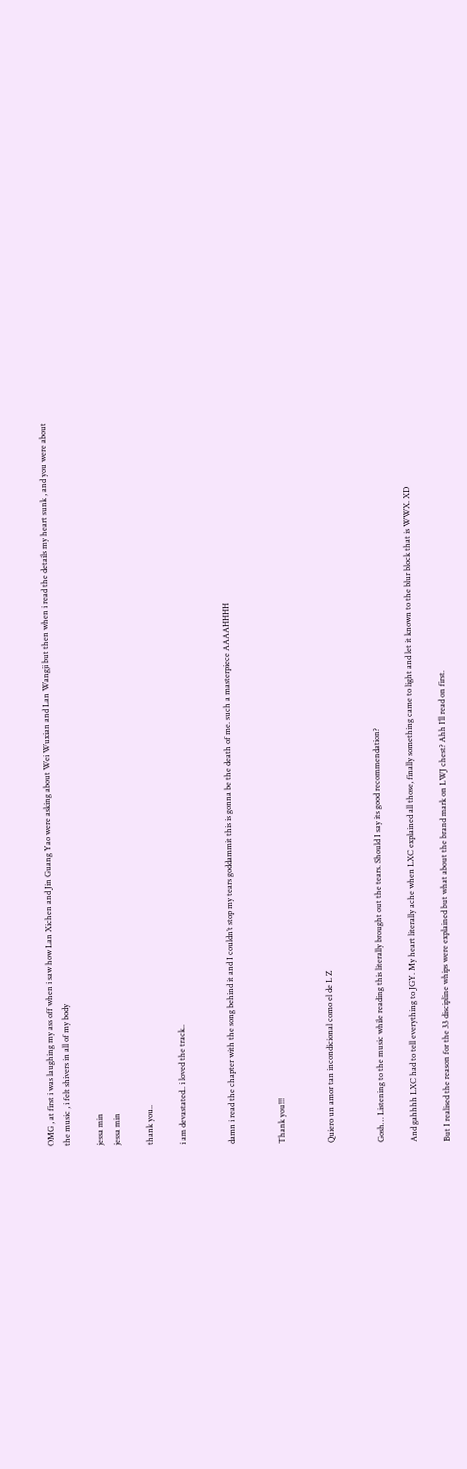OMG , at first i was laughing my ass off when i saw how Lan Xichen and Jin Guang Yao were asking about Wei Wuxian and Lan Wangji but then when i read the details my heart sunk , and you were about the music , i felt shivers in all of my body

jessa min
jessa min

thank you..

i am devastated.. i loved the track..


damn i read the chapter with the song behind it and I couldn’t stop my tears goddammit this is gonna be the death of me. such a masterpiece AAAAHHHH


Thank you!!!


Quiero un amor tan incondicional como el de L Z


Gosh… Listening to the music while reading this literally brought out the tears. Should I say its good recommendation?

And gahhhh LXC had to tell everything to JGY. My heart literally ache when LXC explained all those, finally something came to light and let it known to the blur block that is WWX. XD

But I realised the reason for the 33 discipline whips were explained but what about the brand mark on LWJ chest? Ahh I’ll read on first.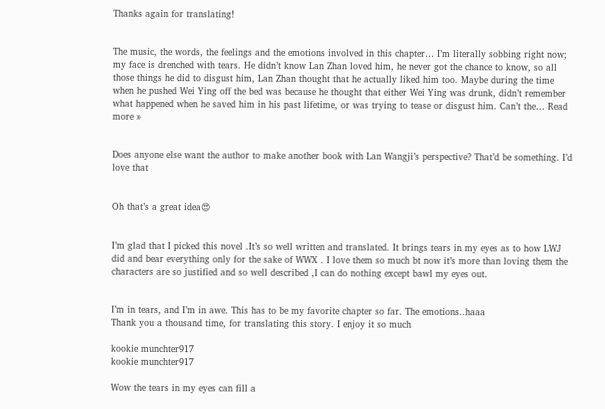Thanks again for translating!


The music, the words, the feelings and the emotions involved in this chapter… I’m literally sobbing right now; my face is drenched with tears. He didn’t know Lan Zhan loved him, he never got the chance to know, so all those things he did to disgust him, Lan Zhan thought that he actually liked him too. Maybe during the time when he pushed Wei Ying off the bed was because he thought that either Wei Ying was drunk, didn’t remember what happened when he saved him in his past lifetime, or was trying to tease or disgust him. Can’t the… Read more »


Does anyone else want the author to make another book with Lan Wangji’s perspective? That’d be something. I’d love that


Oh that’s a great idea😍


I’m glad that I picked this novel .It’s so well written and translated. It brings tears in my eyes as to how LWJ did and bear everything only for the sake of WWX . I love them so much bt now it’s more than loving them the characters are so justified and so well described ,I can do nothing except bawl my eyes out.


I’m in tears, and I’m in awe. This has to be my favorite chapter so far. The emotions..haaa
Thank you a thousand time, for translating this story. I enjoy it so much

kookie munchter917
kookie munchter917

Wow the tears in my eyes can fill a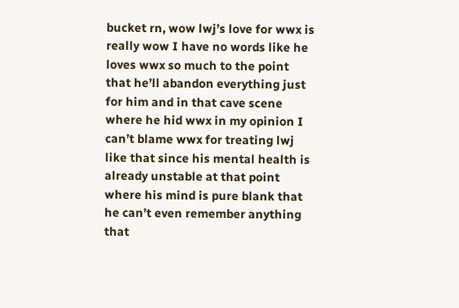bucket rn, wow lwj’s love for wwx is really wow I have no words like he loves wwx so much to the point that he’ll abandon everything just for him and in that cave scene where he hid wwx in my opinion I can’t blame wwx for treating lwj like that since his mental health is already unstable at that point where his mind is pure blank that he can’t even remember anything that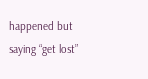happened but saying “get lost”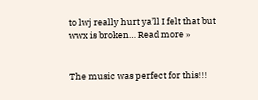to lwj really hurt ya’ll I felt that but wwx is broken… Read more »


The music was perfect for this!!!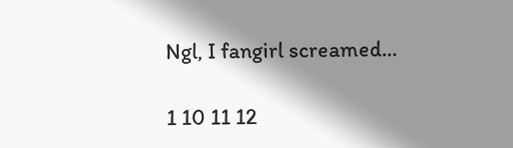Ngl, I fangirl screamed…

1 10 11 12